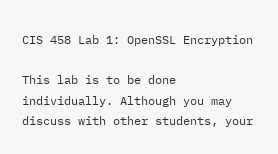CIS 458 Lab 1: OpenSSL Encryption

This lab is to be done individually. Although you may discuss with other students, your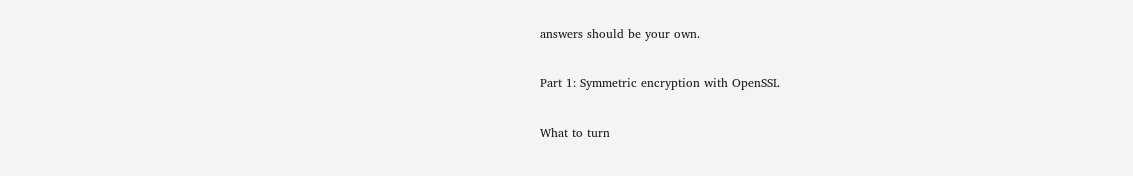answers should be your own.

Part 1: Symmetric encryption with OpenSSL

What to turn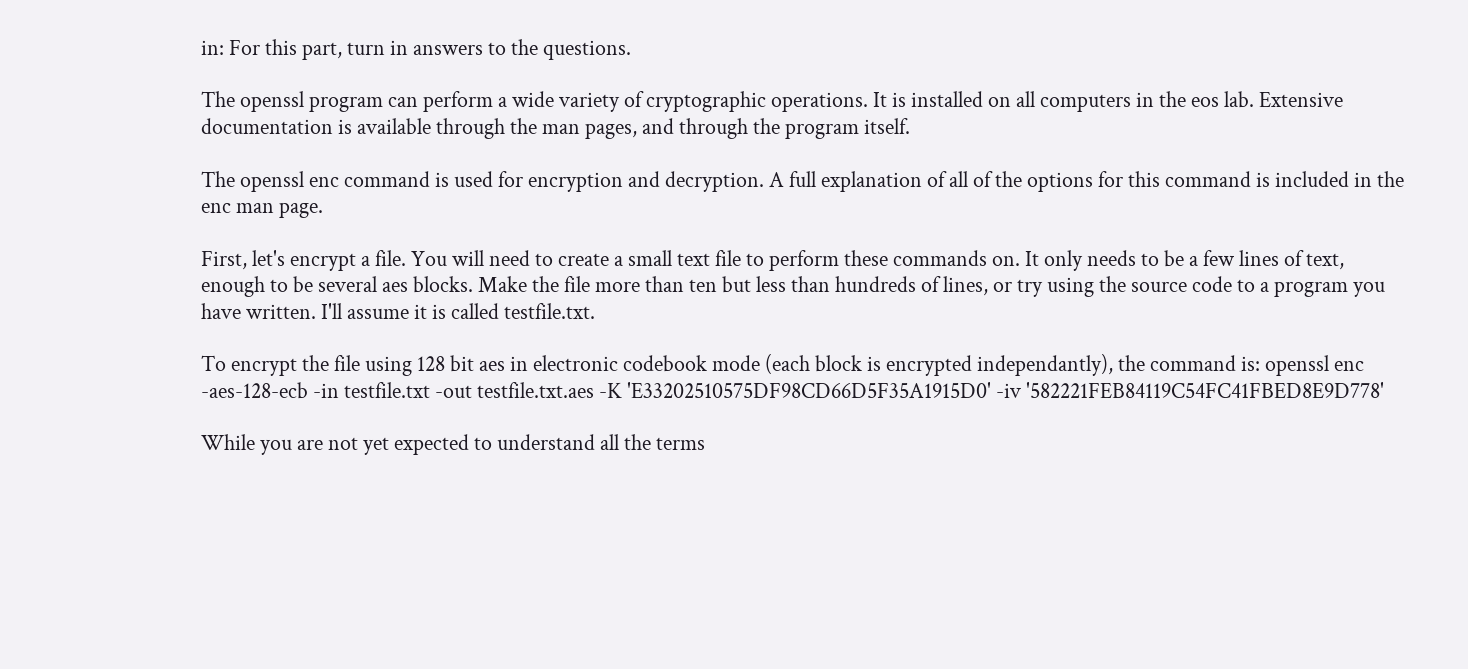in: For this part, turn in answers to the questions.

The openssl program can perform a wide variety of cryptographic operations. It is installed on all computers in the eos lab. Extensive documentation is available through the man pages, and through the program itself.

The openssl enc command is used for encryption and decryption. A full explanation of all of the options for this command is included in the enc man page.

First, let's encrypt a file. You will need to create a small text file to perform these commands on. It only needs to be a few lines of text, enough to be several aes blocks. Make the file more than ten but less than hundreds of lines, or try using the source code to a program you have written. I'll assume it is called testfile.txt.

To encrypt the file using 128 bit aes in electronic codebook mode (each block is encrypted independantly), the command is: openssl enc -aes-128-ecb -in testfile.txt -out testfile.txt.aes -K 'E33202510575DF98CD66D5F35A1915D0' -iv '582221FEB84119C54FC41FBED8E9D778'

While you are not yet expected to understand all the terms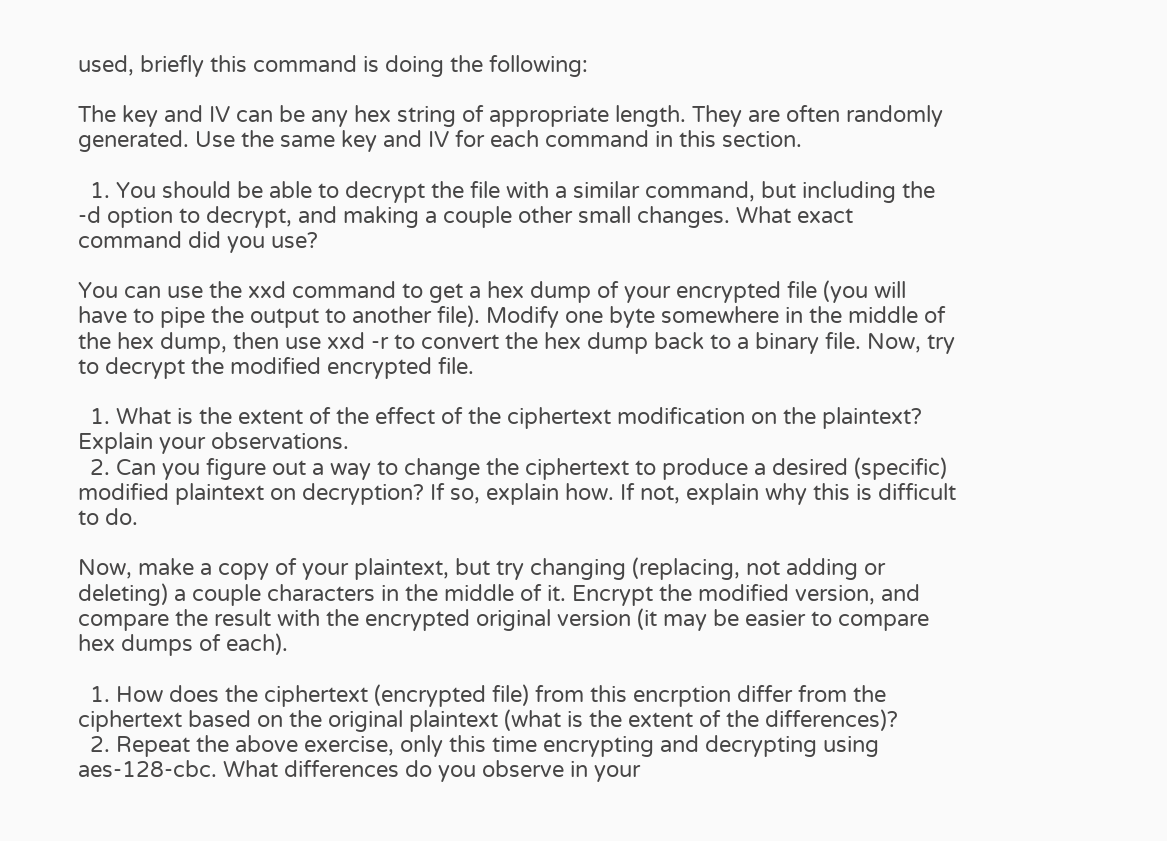used, briefly this command is doing the following:

The key and IV can be any hex string of appropriate length. They are often randomly generated. Use the same key and IV for each command in this section.

  1. You should be able to decrypt the file with a similar command, but including the -d option to decrypt, and making a couple other small changes. What exact command did you use?

You can use the xxd command to get a hex dump of your encrypted file (you will have to pipe the output to another file). Modify one byte somewhere in the middle of the hex dump, then use xxd -r to convert the hex dump back to a binary file. Now, try to decrypt the modified encrypted file.

  1. What is the extent of the effect of the ciphertext modification on the plaintext? Explain your observations.
  2. Can you figure out a way to change the ciphertext to produce a desired (specific) modified plaintext on decryption? If so, explain how. If not, explain why this is difficult to do.

Now, make a copy of your plaintext, but try changing (replacing, not adding or deleting) a couple characters in the middle of it. Encrypt the modified version, and compare the result with the encrypted original version (it may be easier to compare hex dumps of each).

  1. How does the ciphertext (encrypted file) from this encrption differ from the ciphertext based on the original plaintext (what is the extent of the differences)?
  2. Repeat the above exercise, only this time encrypting and decrypting using aes-128-cbc. What differences do you observe in your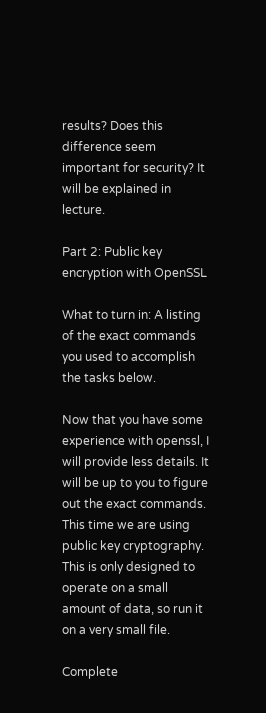results? Does this difference seem important for security? It will be explained in lecture.

Part 2: Public key encryption with OpenSSL

What to turn in: A listing of the exact commands you used to accomplish the tasks below.

Now that you have some experience with openssl, I will provide less details. It will be up to you to figure out the exact commands. This time we are using public key cryptography. This is only designed to operate on a small amount of data, so run it on a very small file.

Complete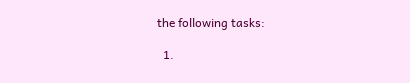the following tasks:

  1.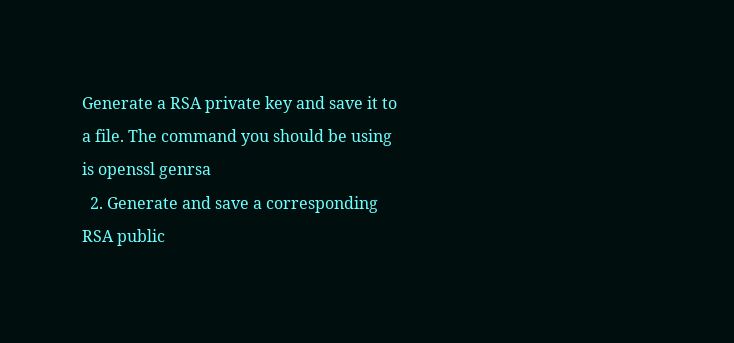Generate a RSA private key and save it to a file. The command you should be using is openssl genrsa
  2. Generate and save a corresponding RSA public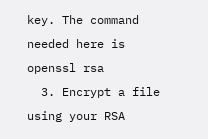key. The command needed here is openssl rsa
  3. Encrypt a file using your RSA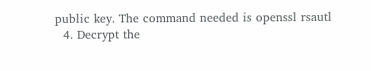public key. The command needed is openssl rsautl
  4. Decrypt the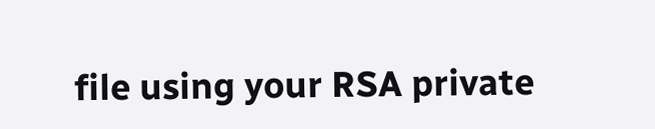file using your RSA private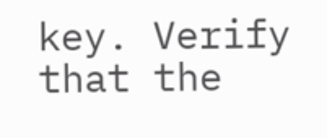key. Verify that the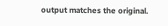output matches the original.